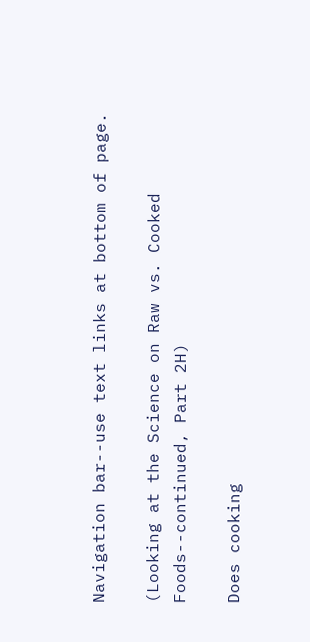Navigation bar--use text links at bottom of page.

(Looking at the Science on Raw vs. Cooked Foods--continued, Part 2H)

Does cooking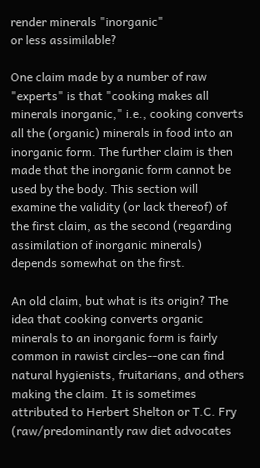render minerals "inorganic"
or less assimilable?

One claim made by a number of raw "experts" is that "cooking makes all minerals inorganic," i.e., cooking converts all the (organic) minerals in food into an inorganic form. The further claim is then made that the inorganic form cannot be used by the body. This section will examine the validity (or lack thereof) of the first claim, as the second (regarding assimilation of inorganic minerals) depends somewhat on the first.

An old claim, but what is its origin? The idea that cooking converts organic minerals to an inorganic form is fairly common in rawist circles--one can find natural hygienists, fruitarians, and others making the claim. It is sometimes attributed to Herbert Shelton or T.C. Fry (raw/predominantly raw diet advocates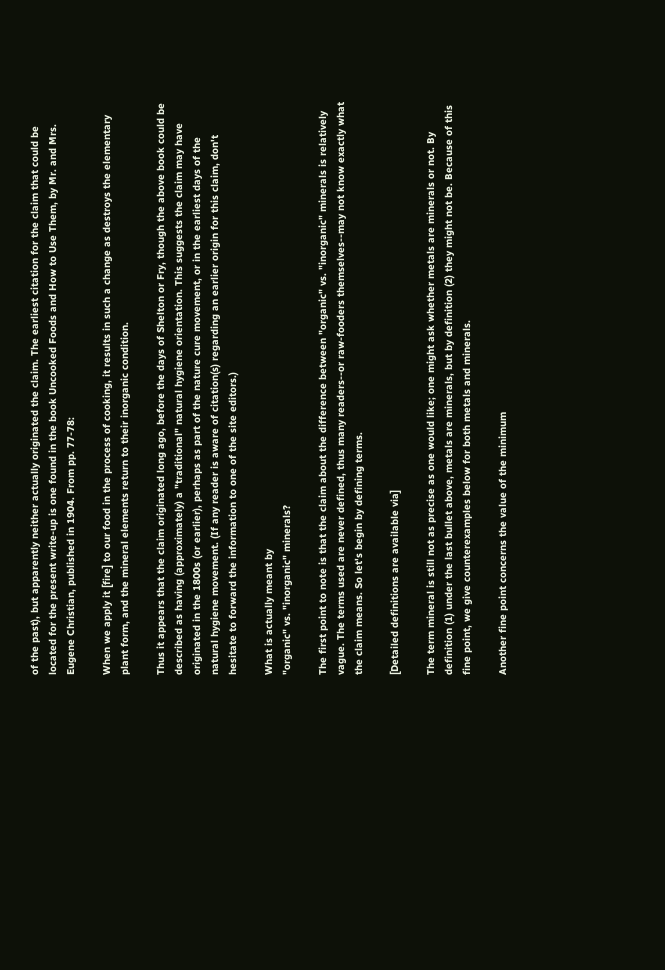of the past), but apparently neither actually originated the claim. The earliest citation for the claim that could be located for the present write-up is one found in the book Uncooked Foods and How to Use Them, by Mr. and Mrs. Eugene Christian, published in 1904. From pp. 77-78:

When we apply it [fire] to our food in the process of cooking, it results in such a change as destroys the elementary plant form, and the mineral elements return to their inorganic condition.

Thus it appears that the claim originated long ago, before the days of Shelton or Fry, though the above book could be described as having (approximately) a "traditional" natural hygiene orientation. This suggests the claim may have originated in the 1800s (or earlier), perhaps as part of the nature cure movement, or in the earliest days of the natural hygiene movement. (If any reader is aware of citation(s) regarding an earlier origin for this claim, don't hesitate to forward the information to one of the site editors.)

What is actually meant by
"organic" vs. "inorganic" minerals?

The first point to note is that the claim about the difference between "organic" vs. "inorganic" minerals is relatively vague. The terms used are never defined, thus many readers--or raw-fooders themselves--may not know exactly what the claim means. So let's begin by defining terms.

[Detailed definitions are available via]

The term mineral is still not as precise as one would like; one might ask whether metals are minerals or not. By definition (1) under the last bullet above, metals are minerals, but by definition (2) they might not be. Because of this fine point, we give counterexamples below for both metals and minerals.

Another fine point concerns the value of the minimum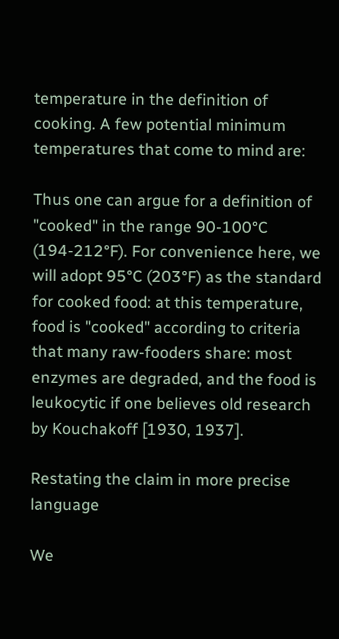temperature in the definition of cooking. A few potential minimum temperatures that come to mind are:

Thus one can argue for a definition of "cooked" in the range 90-100°C (194-212°F). For convenience here, we will adopt 95°C (203°F) as the standard for cooked food: at this temperature, food is "cooked" according to criteria that many raw-fooders share: most enzymes are degraded, and the food is leukocytic if one believes old research by Kouchakoff [1930, 1937].

Restating the claim in more precise language

We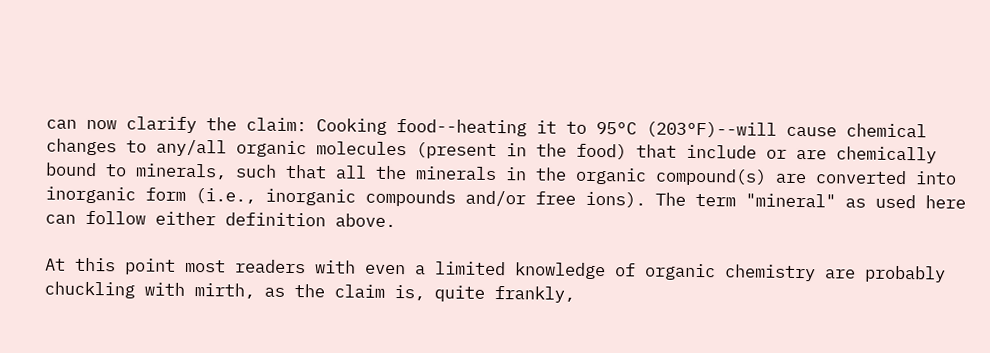can now clarify the claim: Cooking food--heating it to 95°C (203°F)--will cause chemical changes to any/all organic molecules (present in the food) that include or are chemically bound to minerals, such that all the minerals in the organic compound(s) are converted into inorganic form (i.e., inorganic compounds and/or free ions). The term "mineral" as used here can follow either definition above.

At this point most readers with even a limited knowledge of organic chemistry are probably chuckling with mirth, as the claim is, quite frankly,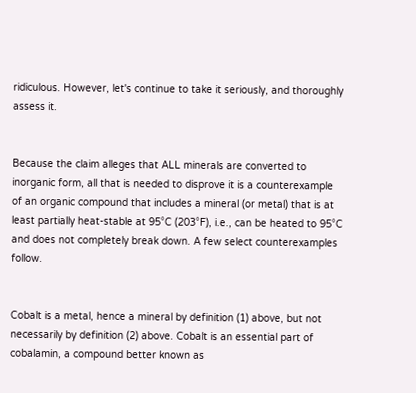ridiculous. However, let's continue to take it seriously, and thoroughly assess it.


Because the claim alleges that ALL minerals are converted to inorganic form, all that is needed to disprove it is a counterexample of an organic compound that includes a mineral (or metal) that is at least partially heat-stable at 95°C (203°F), i.e., can be heated to 95°C and does not completely break down. A few select counterexamples follow.


Cobalt is a metal, hence a mineral by definition (1) above, but not necessarily by definition (2) above. Cobalt is an essential part of cobalamin, a compound better known as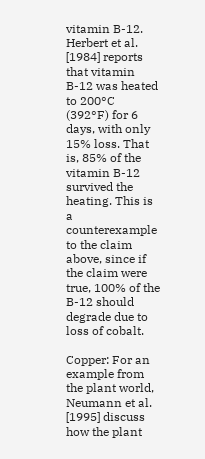vitamin B-12. Herbert et al. [1984] reports that vitamin B-12 was heated to 200°C (392°F) for 6 days, with only 15% loss. That is, 85% of the vitamin B-12 survived the heating. This is a counterexample to the claim above, since if the claim were true, 100% of the B-12 should degrade due to loss of cobalt.

Copper: For an example from the plant world, Neumann et al. [1995] discuss how the plant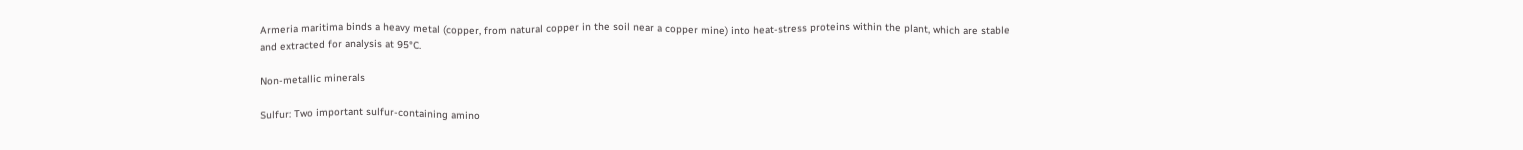Armeria maritima binds a heavy metal (copper, from natural copper in the soil near a copper mine) into heat-stress proteins within the plant, which are stable and extracted for analysis at 95°C.

Non-metallic minerals

Sulfur: Two important sulfur-containing amino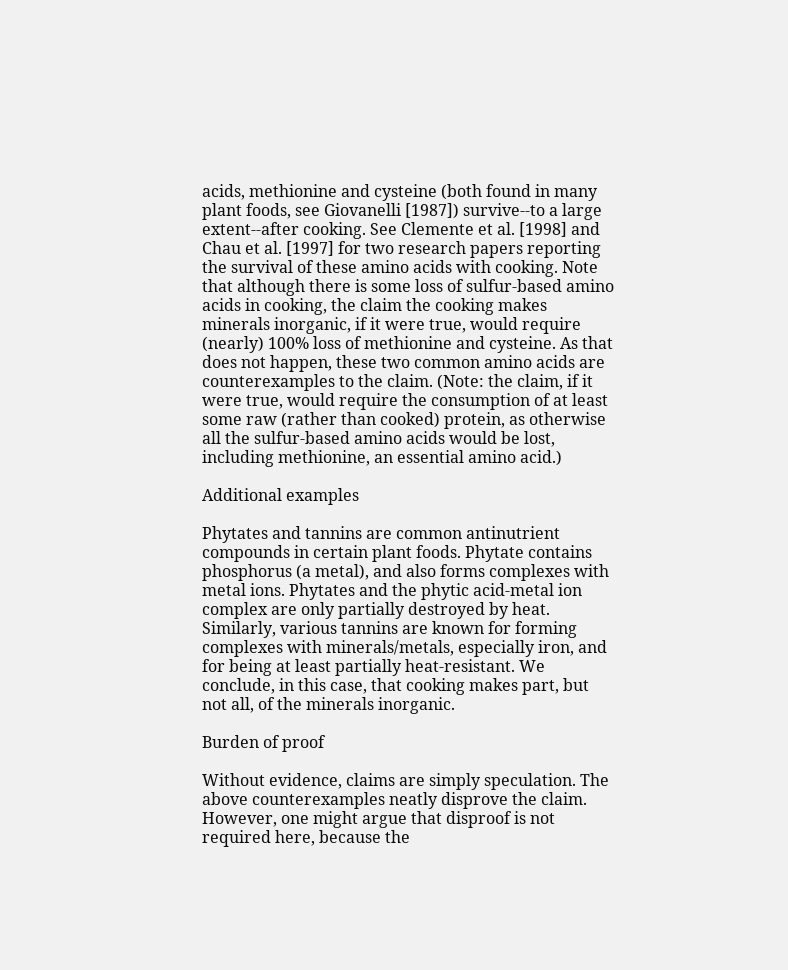acids, methionine and cysteine (both found in many plant foods, see Giovanelli [1987]) survive--to a large extent--after cooking. See Clemente et al. [1998] and Chau et al. [1997] for two research papers reporting the survival of these amino acids with cooking. Note that although there is some loss of sulfur-based amino acids in cooking, the claim the cooking makes minerals inorganic, if it were true, would require (nearly) 100% loss of methionine and cysteine. As that does not happen, these two common amino acids are counterexamples to the claim. (Note: the claim, if it were true, would require the consumption of at least some raw (rather than cooked) protein, as otherwise all the sulfur-based amino acids would be lost, including methionine, an essential amino acid.)

Additional examples

Phytates and tannins are common antinutrient compounds in certain plant foods. Phytate contains phosphorus (a metal), and also forms complexes with metal ions. Phytates and the phytic acid-metal ion complex are only partially destroyed by heat. Similarly, various tannins are known for forming complexes with minerals/metals, especially iron, and for being at least partially heat-resistant. We conclude, in this case, that cooking makes part, but not all, of the minerals inorganic.

Burden of proof

Without evidence, claims are simply speculation. The above counterexamples neatly disprove the claim. However, one might argue that disproof is not required here, because the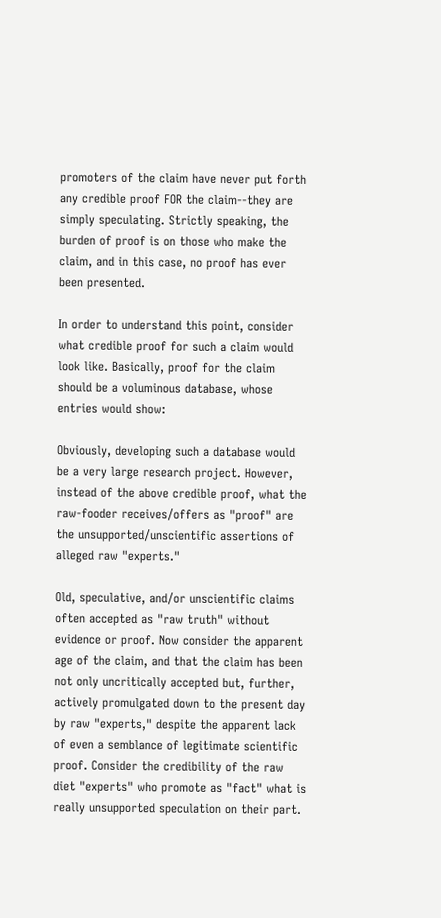promoters of the claim have never put forth any credible proof FOR the claim--they are simply speculating. Strictly speaking, the burden of proof is on those who make the claim, and in this case, no proof has ever been presented.

In order to understand this point, consider what credible proof for such a claim would look like. Basically, proof for the claim should be a voluminous database, whose entries would show:

Obviously, developing such a database would be a very large research project. However, instead of the above credible proof, what the raw-fooder receives/offers as "proof" are the unsupported/unscientific assertions of alleged raw "experts."

Old, speculative, and/or unscientific claims often accepted as "raw truth" without evidence or proof. Now consider the apparent age of the claim, and that the claim has been not only uncritically accepted but, further, actively promulgated down to the present day by raw "experts," despite the apparent lack of even a semblance of legitimate scientific proof. Consider the credibility of the raw diet "experts" who promote as "fact" what is really unsupported speculation on their part.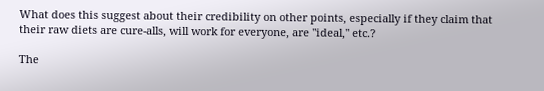What does this suggest about their credibility on other points, especially if they claim that their raw diets are cure-alls, will work for everyone, are "ideal," etc.?

The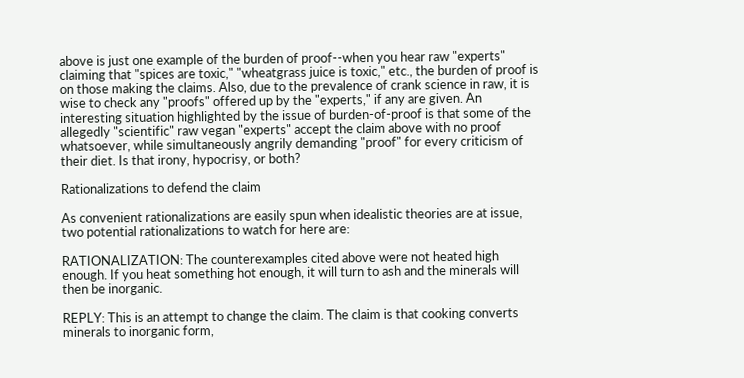above is just one example of the burden of proof--when you hear raw "experts" claiming that "spices are toxic," "wheatgrass juice is toxic," etc., the burden of proof is on those making the claims. Also, due to the prevalence of crank science in raw, it is wise to check any "proofs" offered up by the "experts," if any are given. An interesting situation highlighted by the issue of burden-of-proof is that some of the allegedly "scientific" raw vegan "experts" accept the claim above with no proof whatsoever, while simultaneously angrily demanding "proof" for every criticism of their diet. Is that irony, hypocrisy, or both?

Rationalizations to defend the claim

As convenient rationalizations are easily spun when idealistic theories are at issue, two potential rationalizations to watch for here are:

RATIONALIZATION: The counterexamples cited above were not heated high enough. If you heat something hot enough, it will turn to ash and the minerals will then be inorganic.

REPLY: This is an attempt to change the claim. The claim is that cooking converts minerals to inorganic form,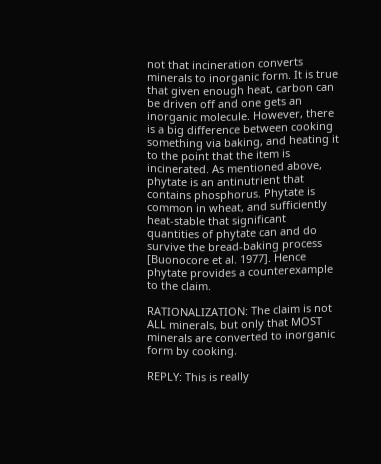not that incineration converts minerals to inorganic form. It is true that given enough heat, carbon can be driven off and one gets an inorganic molecule. However, there is a big difference between cooking something via baking, and heating it to the point that the item is incinerated. As mentioned above, phytate is an antinutrient that contains phosphorus. Phytate is common in wheat, and sufficiently heat-stable that significant quantities of phytate can and do survive the bread-baking process [Buonocore et al. 1977]. Hence phytate provides a counterexample to the claim.

RATIONALIZATION: The claim is not ALL minerals, but only that MOST minerals are converted to inorganic form by cooking.

REPLY: This is really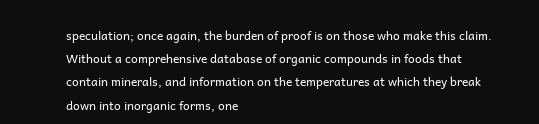speculation; once again, the burden of proof is on those who make this claim. Without a comprehensive database of organic compounds in foods that contain minerals, and information on the temperatures at which they break down into inorganic forms, one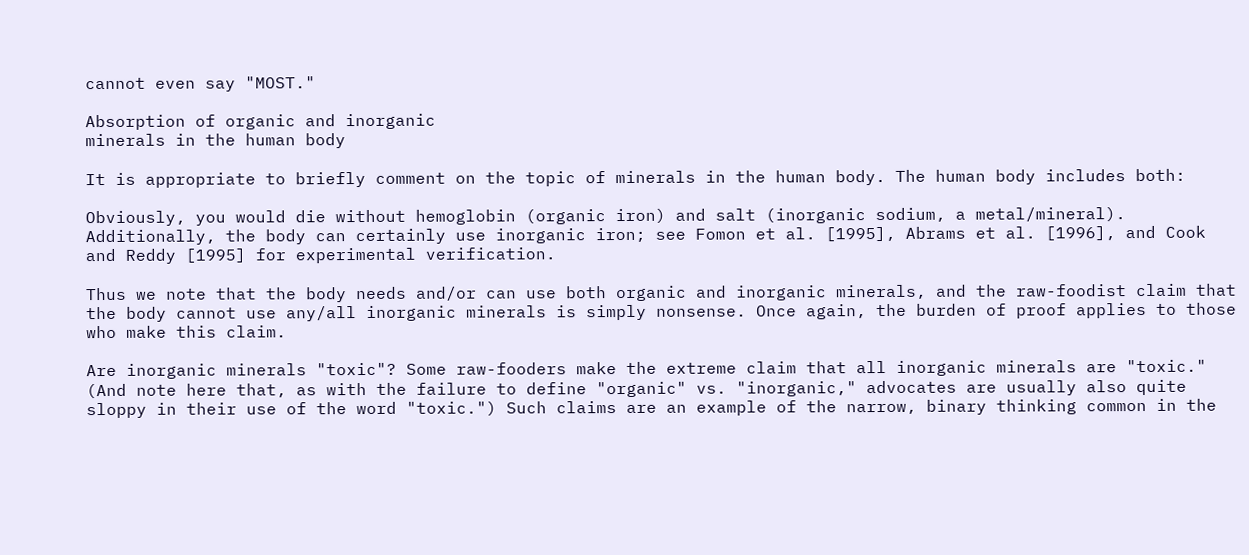cannot even say "MOST."

Absorption of organic and inorganic
minerals in the human body

It is appropriate to briefly comment on the topic of minerals in the human body. The human body includes both:

Obviously, you would die without hemoglobin (organic iron) and salt (inorganic sodium, a metal/mineral). Additionally, the body can certainly use inorganic iron; see Fomon et al. [1995], Abrams et al. [1996], and Cook and Reddy [1995] for experimental verification.

Thus we note that the body needs and/or can use both organic and inorganic minerals, and the raw-foodist claim that the body cannot use any/all inorganic minerals is simply nonsense. Once again, the burden of proof applies to those who make this claim.

Are inorganic minerals "toxic"? Some raw-fooders make the extreme claim that all inorganic minerals are "toxic." (And note here that, as with the failure to define "organic" vs. "inorganic," advocates are usually also quite sloppy in their use of the word "toxic.") Such claims are an example of the narrow, binary thinking common in the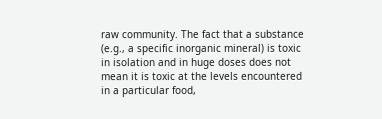raw community. The fact that a substance (e.g., a specific inorganic mineral) is toxic in isolation and in huge doses does not mean it is toxic at the levels encountered in a particular food,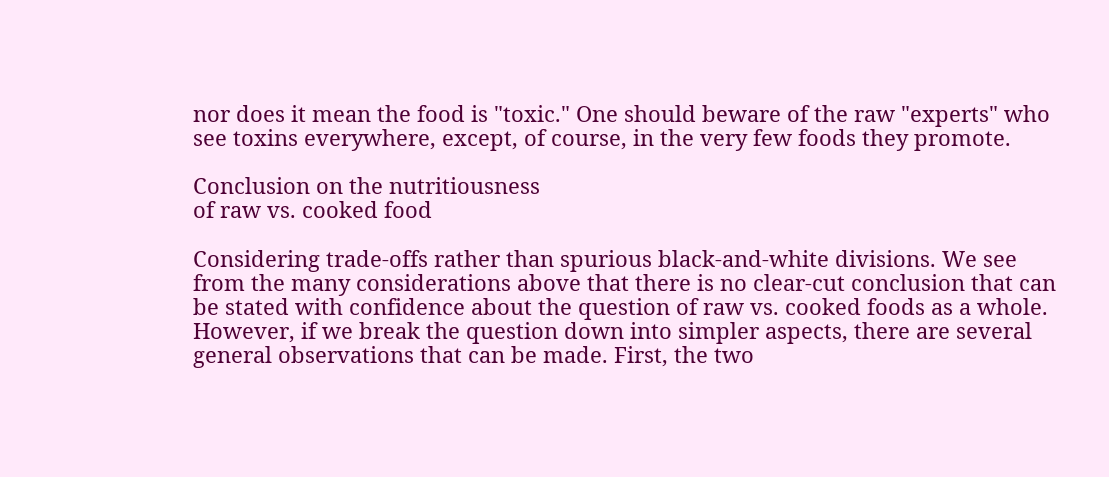nor does it mean the food is "toxic." One should beware of the raw "experts" who see toxins everywhere, except, of course, in the very few foods they promote.

Conclusion on the nutritiousness
of raw vs. cooked food

Considering trade-offs rather than spurious black-and-white divisions. We see from the many considerations above that there is no clear-cut conclusion that can be stated with confidence about the question of raw vs. cooked foods as a whole. However, if we break the question down into simpler aspects, there are several general observations that can be made. First, the two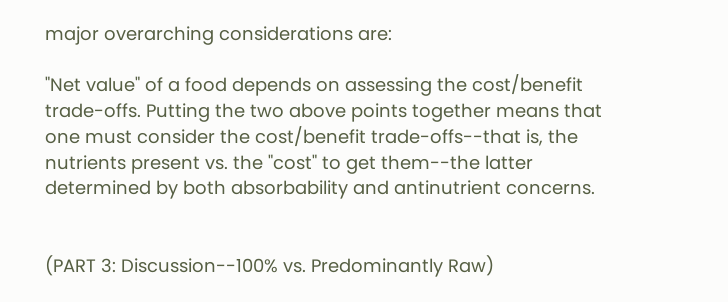major overarching considerations are:

"Net value" of a food depends on assessing the cost/benefit trade-offs. Putting the two above points together means that one must consider the cost/benefit trade-offs--that is, the nutrients present vs. the "cost" to get them--the latter determined by both absorbability and antinutrient concerns.


(PART 3: Discussion--100% vs. Predominantly Raw)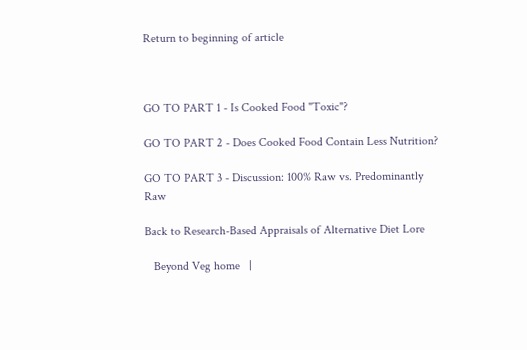Return to beginning of article



GO TO PART 1 - Is Cooked Food "Toxic"?

GO TO PART 2 - Does Cooked Food Contain Less Nutrition?

GO TO PART 3 - Discussion: 100% Raw vs. Predominantly Raw

Back to Research-Based Appraisals of Alternative Diet Lore

   Beyond Veg home   |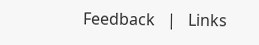Feedback   |   Links